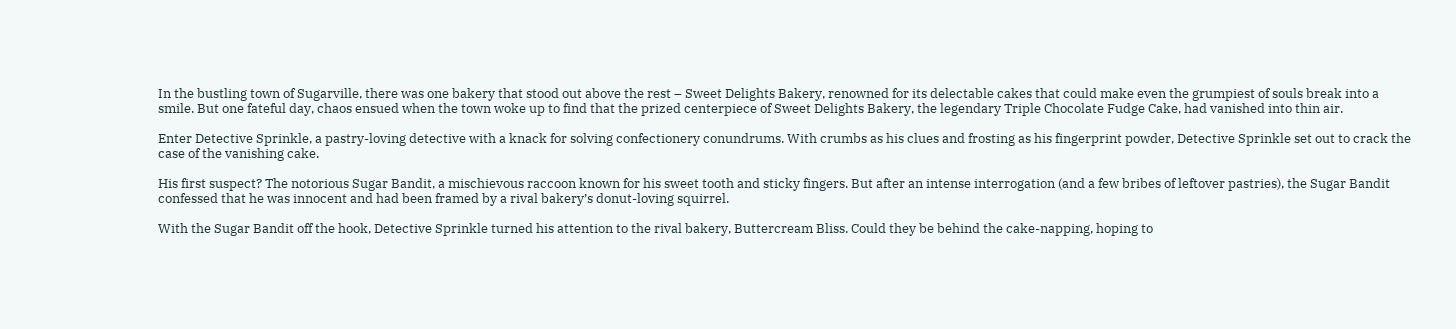In the bustling town of Sugarville, there was one bakery that stood out above the rest – Sweet Delights Bakery, renowned for its delectable cakes that could make even the grumpiest of souls break into a smile. But one fateful day, chaos ensued when the town woke up to find that the prized centerpiece of Sweet Delights Bakery, the legendary Triple Chocolate Fudge Cake, had vanished into thin air.

Enter Detective Sprinkle, a pastry-loving detective with a knack for solving confectionery conundrums. With crumbs as his clues and frosting as his fingerprint powder, Detective Sprinkle set out to crack the case of the vanishing cake.

His first suspect? The notorious Sugar Bandit, a mischievous raccoon known for his sweet tooth and sticky fingers. But after an intense interrogation (and a few bribes of leftover pastries), the Sugar Bandit confessed that he was innocent and had been framed by a rival bakery’s donut-loving squirrel.

With the Sugar Bandit off the hook, Detective Sprinkle turned his attention to the rival bakery, Buttercream Bliss. Could they be behind the cake-napping, hoping to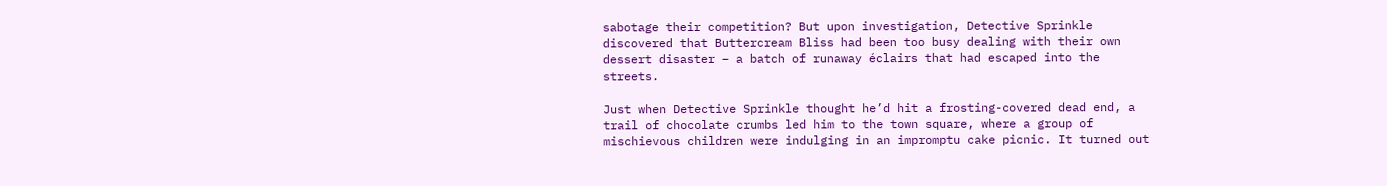sabotage their competition? But upon investigation, Detective Sprinkle discovered that Buttercream Bliss had been too busy dealing with their own dessert disaster – a batch of runaway éclairs that had escaped into the streets.

Just when Detective Sprinkle thought he’d hit a frosting-covered dead end, a trail of chocolate crumbs led him to the town square, where a group of mischievous children were indulging in an impromptu cake picnic. It turned out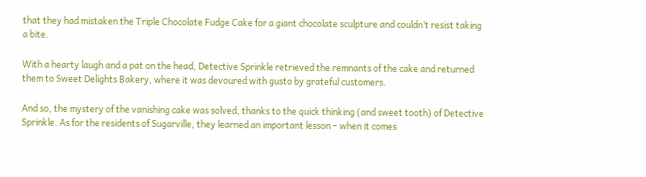that they had mistaken the Triple Chocolate Fudge Cake for a giant chocolate sculpture and couldn’t resist taking a bite.

With a hearty laugh and a pat on the head, Detective Sprinkle retrieved the remnants of the cake and returned them to Sweet Delights Bakery, where it was devoured with gusto by grateful customers.

And so, the mystery of the vanishing cake was solved, thanks to the quick thinking (and sweet tooth) of Detective Sprinkle. As for the residents of Sugarville, they learned an important lesson – when it comes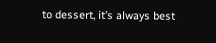to dessert, it’s always best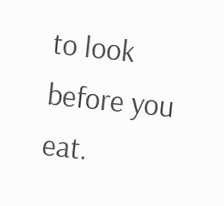to look before you eat.